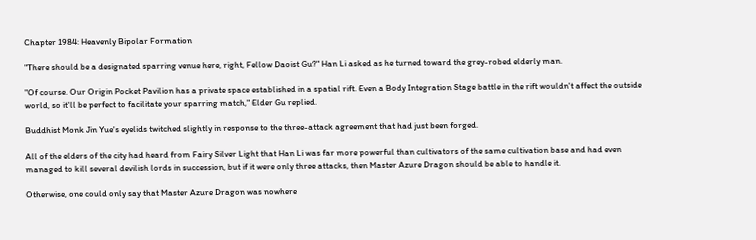Chapter 1984: Heavenly Bipolar Formation

"There should be a designated sparring venue here, right, Fellow Daoist Gu?" Han Li asked as he turned toward the grey-robed elderly man.

"Of course. Our Origin Pocket Pavilion has a private space established in a spatial rift. Even a Body Integration Stage battle in the rift wouldn't affect the outside world, so it'll be perfect to facilitate your sparring match," Elder Gu replied.

Buddhist Monk Jin Yue's eyelids twitched slightly in response to the three-attack agreement that had just been forged.

All of the elders of the city had heard from Fairy Silver Light that Han Li was far more powerful than cultivators of the same cultivation base and had even managed to kill several devilish lords in succession, but if it were only three attacks, then Master Azure Dragon should be able to handle it.

Otherwise, one could only say that Master Azure Dragon was nowhere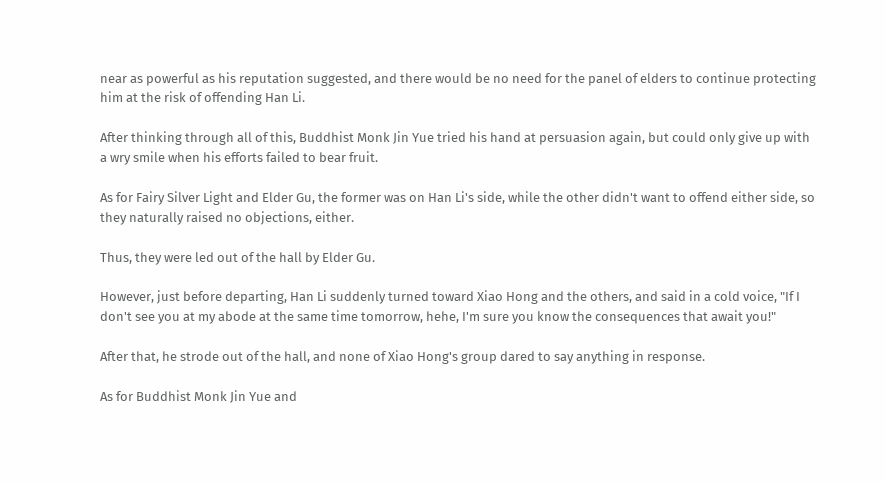near as powerful as his reputation suggested, and there would be no need for the panel of elders to continue protecting him at the risk of offending Han Li.

After thinking through all of this, Buddhist Monk Jin Yue tried his hand at persuasion again, but could only give up with a wry smile when his efforts failed to bear fruit.

As for Fairy Silver Light and Elder Gu, the former was on Han Li's side, while the other didn't want to offend either side, so they naturally raised no objections, either.

Thus, they were led out of the hall by Elder Gu.

However, just before departing, Han Li suddenly turned toward Xiao Hong and the others, and said in a cold voice, "If I don't see you at my abode at the same time tomorrow, hehe, I'm sure you know the consequences that await you!"

After that, he strode out of the hall, and none of Xiao Hong's group dared to say anything in response.

As for Buddhist Monk Jin Yue and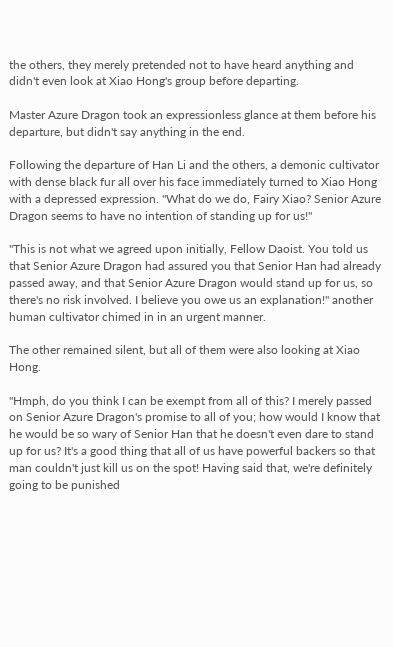the others, they merely pretended not to have heard anything and didn't even look at Xiao Hong's group before departing.

Master Azure Dragon took an expressionless glance at them before his departure, but didn't say anything in the end.

Following the departure of Han Li and the others, a demonic cultivator with dense black fur all over his face immediately turned to Xiao Hong with a depressed expression. "What do we do, Fairy Xiao? Senior Azure Dragon seems to have no intention of standing up for us!"

"This is not what we agreed upon initially, Fellow Daoist. You told us that Senior Azure Dragon had assured you that Senior Han had already passed away, and that Senior Azure Dragon would stand up for us, so there's no risk involved. I believe you owe us an explanation!" another human cultivator chimed in in an urgent manner.

The other remained silent, but all of them were also looking at Xiao Hong.

"Hmph, do you think I can be exempt from all of this? I merely passed on Senior Azure Dragon's promise to all of you; how would I know that he would be so wary of Senior Han that he doesn't even dare to stand up for us? It's a good thing that all of us have powerful backers so that man couldn't just kill us on the spot! Having said that, we're definitely going to be punished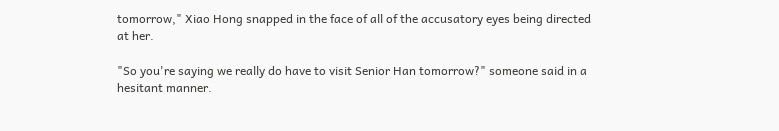tomorrow," Xiao Hong snapped in the face of all of the accusatory eyes being directed at her.

"So you're saying we really do have to visit Senior Han tomorrow?" someone said in a hesitant manner.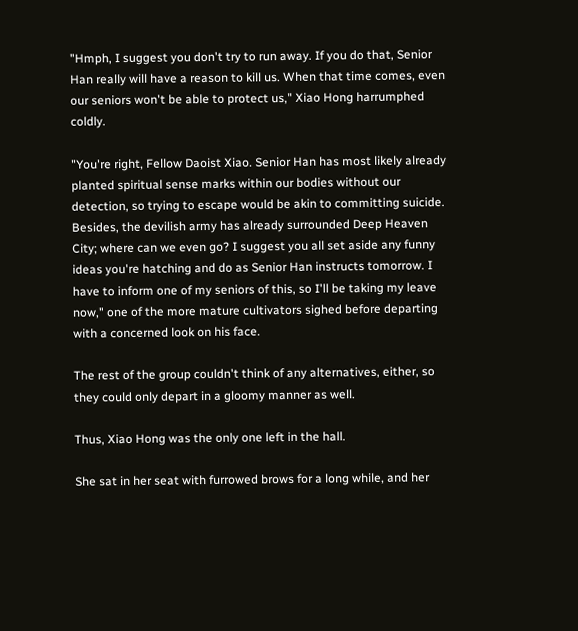"Hmph, I suggest you don't try to run away. If you do that, Senior Han really will have a reason to kill us. When that time comes, even our seniors won't be able to protect us," Xiao Hong harrumphed coldly.

"You're right, Fellow Daoist Xiao. Senior Han has most likely already planted spiritual sense marks within our bodies without our detection, so trying to escape would be akin to committing suicide. Besides, the devilish army has already surrounded Deep Heaven City; where can we even go? I suggest you all set aside any funny ideas you're hatching and do as Senior Han instructs tomorrow. I have to inform one of my seniors of this, so I'll be taking my leave now," one of the more mature cultivators sighed before departing with a concerned look on his face.

The rest of the group couldn't think of any alternatives, either, so they could only depart in a gloomy manner as well.

Thus, Xiao Hong was the only one left in the hall.

She sat in her seat with furrowed brows for a long while, and her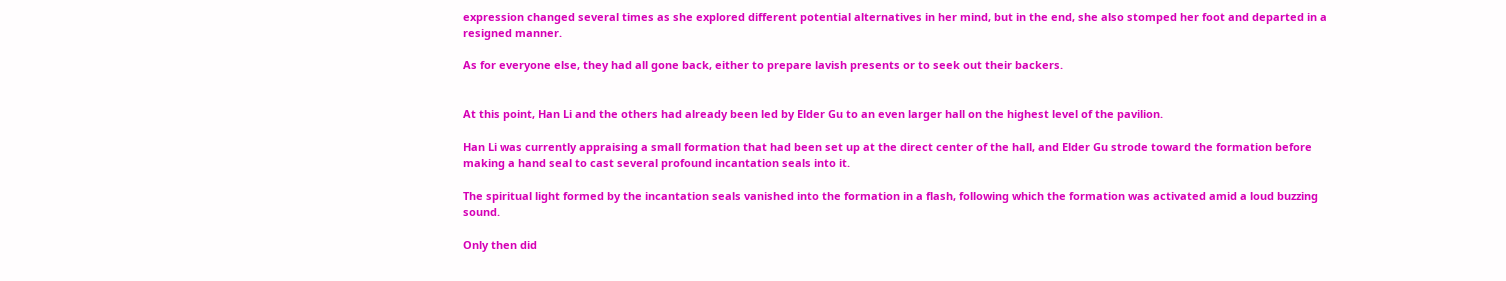expression changed several times as she explored different potential alternatives in her mind, but in the end, she also stomped her foot and departed in a resigned manner.

As for everyone else, they had all gone back, either to prepare lavish presents or to seek out their backers.


At this point, Han Li and the others had already been led by Elder Gu to an even larger hall on the highest level of the pavilion.

Han Li was currently appraising a small formation that had been set up at the direct center of the hall, and Elder Gu strode toward the formation before making a hand seal to cast several profound incantation seals into it.

The spiritual light formed by the incantation seals vanished into the formation in a flash, following which the formation was activated amid a loud buzzing sound.

Only then did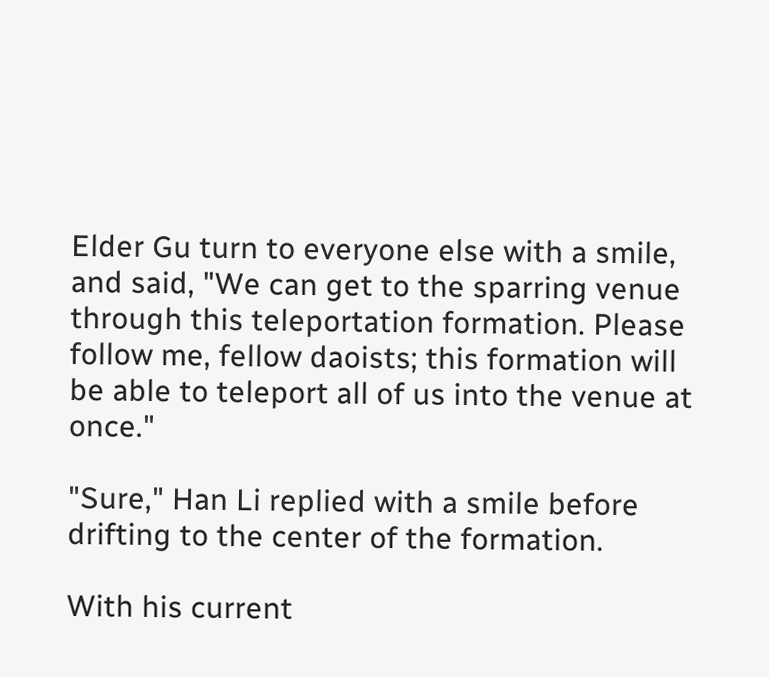Elder Gu turn to everyone else with a smile, and said, "We can get to the sparring venue through this teleportation formation. Please follow me, fellow daoists; this formation will be able to teleport all of us into the venue at once."

"Sure," Han Li replied with a smile before drifting to the center of the formation.

With his current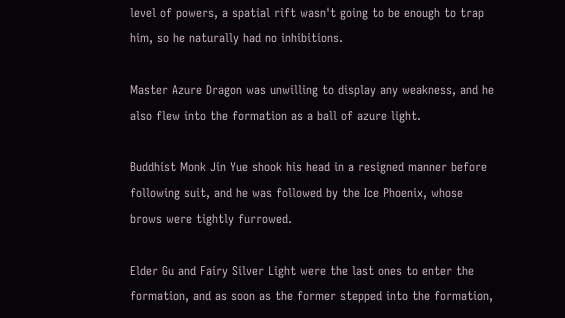level of powers, a spatial rift wasn't going to be enough to trap him, so he naturally had no inhibitions.

Master Azure Dragon was unwilling to display any weakness, and he also flew into the formation as a ball of azure light.

Buddhist Monk Jin Yue shook his head in a resigned manner before following suit, and he was followed by the Ice Phoenix, whose brows were tightly furrowed.

Elder Gu and Fairy Silver Light were the last ones to enter the formation, and as soon as the former stepped into the formation,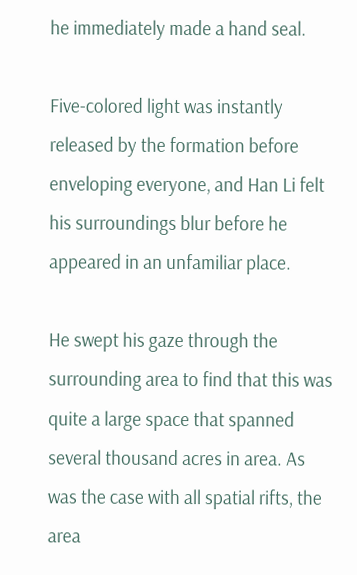he immediately made a hand seal.

Five-colored light was instantly released by the formation before enveloping everyone, and Han Li felt his surroundings blur before he appeared in an unfamiliar place.

He swept his gaze through the surrounding area to find that this was quite a large space that spanned several thousand acres in area. As was the case with all spatial rifts, the area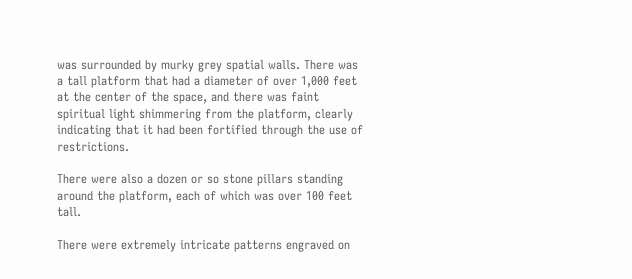was surrounded by murky grey spatial walls. There was a tall platform that had a diameter of over 1,000 feet at the center of the space, and there was faint spiritual light shimmering from the platform, clearly indicating that it had been fortified through the use of restrictions.

There were also a dozen or so stone pillars standing around the platform, each of which was over 100 feet tall.

There were extremely intricate patterns engraved on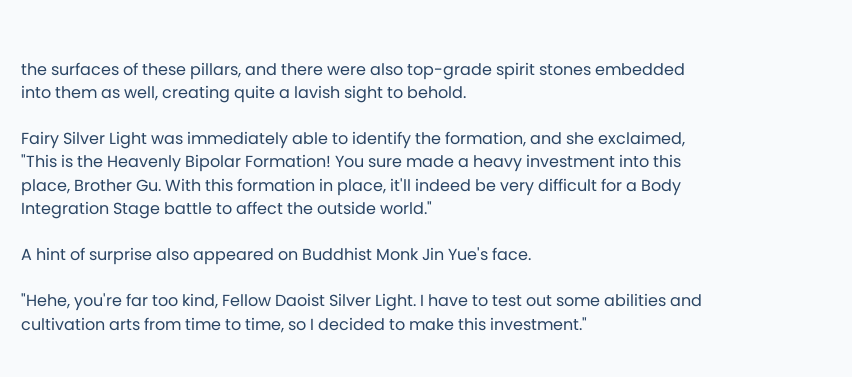the surfaces of these pillars, and there were also top-grade spirit stones embedded into them as well, creating quite a lavish sight to behold.

Fairy Silver Light was immediately able to identify the formation, and she exclaimed, "This is the Heavenly Bipolar Formation! You sure made a heavy investment into this place, Brother Gu. With this formation in place, it'll indeed be very difficult for a Body Integration Stage battle to affect the outside world."

A hint of surprise also appeared on Buddhist Monk Jin Yue's face.

"Hehe, you're far too kind, Fellow Daoist Silver Light. I have to test out some abilities and cultivation arts from time to time, so I decided to make this investment."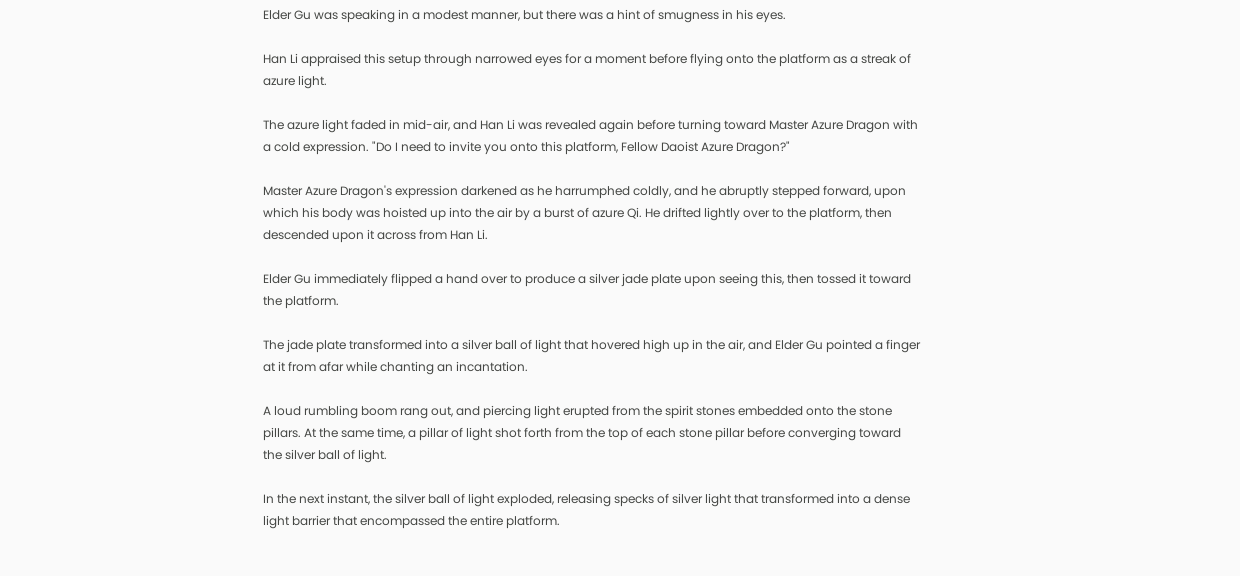Elder Gu was speaking in a modest manner, but there was a hint of smugness in his eyes.

Han Li appraised this setup through narrowed eyes for a moment before flying onto the platform as a streak of azure light.

The azure light faded in mid-air, and Han Li was revealed again before turning toward Master Azure Dragon with a cold expression. "Do I need to invite you onto this platform, Fellow Daoist Azure Dragon?"

Master Azure Dragon's expression darkened as he harrumphed coldly, and he abruptly stepped forward, upon which his body was hoisted up into the air by a burst of azure Qi. He drifted lightly over to the platform, then descended upon it across from Han Li.

Elder Gu immediately flipped a hand over to produce a silver jade plate upon seeing this, then tossed it toward the platform.

The jade plate transformed into a silver ball of light that hovered high up in the air, and Elder Gu pointed a finger at it from afar while chanting an incantation.

A loud rumbling boom rang out, and piercing light erupted from the spirit stones embedded onto the stone pillars. At the same time, a pillar of light shot forth from the top of each stone pillar before converging toward the silver ball of light.

In the next instant, the silver ball of light exploded, releasing specks of silver light that transformed into a dense light barrier that encompassed the entire platform.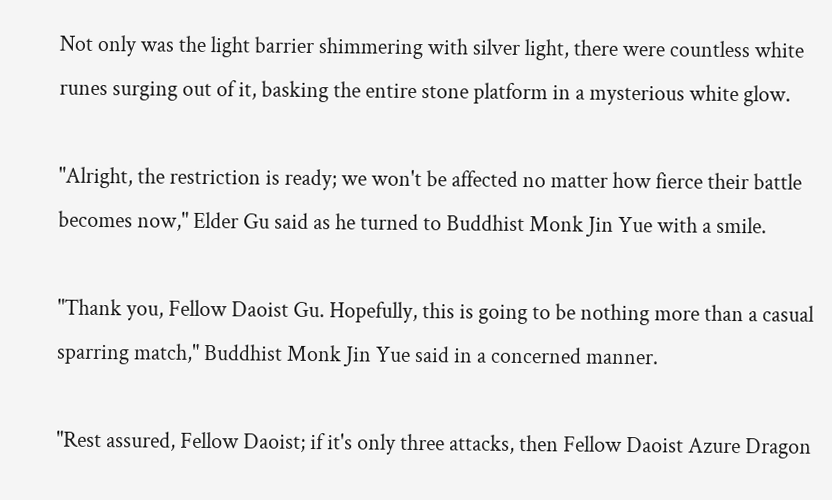Not only was the light barrier shimmering with silver light, there were countless white runes surging out of it, basking the entire stone platform in a mysterious white glow.

"Alright, the restriction is ready; we won't be affected no matter how fierce their battle becomes now," Elder Gu said as he turned to Buddhist Monk Jin Yue with a smile.

"Thank you, Fellow Daoist Gu. Hopefully, this is going to be nothing more than a casual sparring match," Buddhist Monk Jin Yue said in a concerned manner.

"Rest assured, Fellow Daoist; if it's only three attacks, then Fellow Daoist Azure Dragon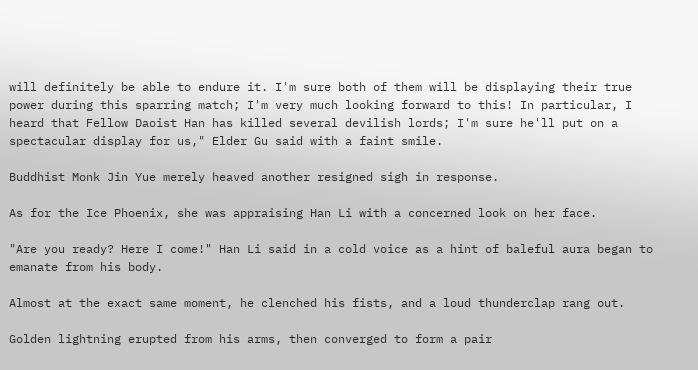will definitely be able to endure it. I'm sure both of them will be displaying their true power during this sparring match; I'm very much looking forward to this! In particular, I heard that Fellow Daoist Han has killed several devilish lords; I'm sure he'll put on a spectacular display for us," Elder Gu said with a faint smile.

Buddhist Monk Jin Yue merely heaved another resigned sigh in response.

As for the Ice Phoenix, she was appraising Han Li with a concerned look on her face.

"Are you ready? Here I come!" Han Li said in a cold voice as a hint of baleful aura began to emanate from his body.

Almost at the exact same moment, he clenched his fists, and a loud thunderclap rang out.

Golden lightning erupted from his arms, then converged to form a pair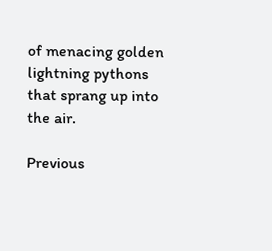of menacing golden lightning pythons that sprang up into the air.

Previous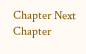Chapter Next Chapter